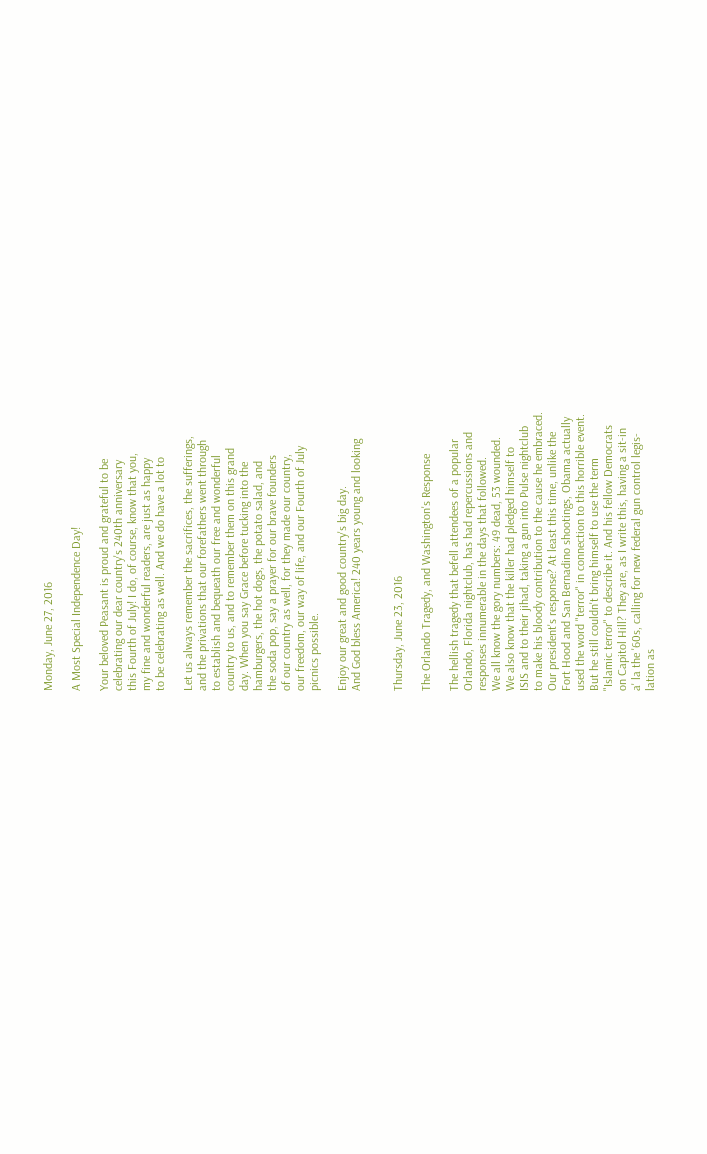Monday, June 27, 2016

A Most Special Independence Day!

Your beloved Peasant is proud and grateful to be
celebrating our dear country's 240th anniversary
this Fourth of July! I do, of course, know that you,
my fine and wonderful readers, are just as happy
to be celebrating as well. And we do have a lot to

Let us always remember the sacrifices, the sufferings,
and the privations that our forefathers went through
to establish and bequeath our free and wonderful
country to us, and to remember them on this grand
day. When you say Grace before tucking into the
hamburgers, the hot dogs, the potato salad, and
the soda pop, say a prayer for our brave founders
of our country as well, for they made our country,
our freedom, our way of life, and our Fourth of July
picnics possible.

Enjoy our great and good country's big day.
And God bless America! 240 years young and looking


Thursday, June 23, 2016

The Orlando Tragedy, and Washington's Response

The hellish tragedy that befell attendees of a popular
Orlando, Florida nightclub, has had repercussions and
responses innumerable in the days that followed.
We all know the gory numbers: 49 dead, 53 wounded.
We also know that the killer had pledged himself to
ISIS and to their jihad, taking a gun into Pulse nightclub
to make his bloody contribution to the cause he embraced.
Our president's response? At least this time, unlike the
Fort Hood and San Bernadino shootings, Obama actually
used the word "terror" in connection to this horrible event.
But he still couldn't bring himself to use the term
"Islamic terror" to describe it. And his fellow Democrats
on Capitol Hill? They are, as I write this, having a sit-in
a' la the '60s, calling for new federal gun control legis-
lation as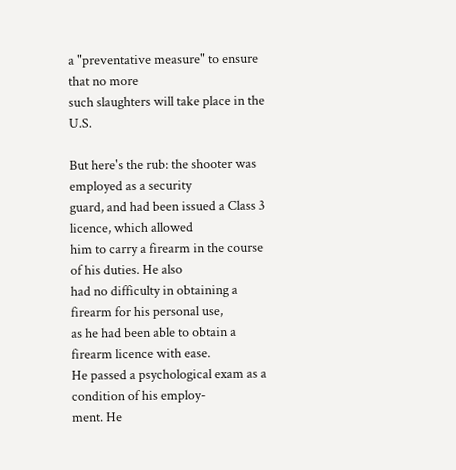a "preventative measure" to ensure that no more
such slaughters will take place in the U.S.

But here's the rub: the shooter was employed as a security
guard, and had been issued a Class 3 licence, which allowed
him to carry a firearm in the course of his duties. He also
had no difficulty in obtaining a firearm for his personal use,
as he had been able to obtain a firearm licence with ease.
He passed a psychological exam as a condition of his employ-
ment. He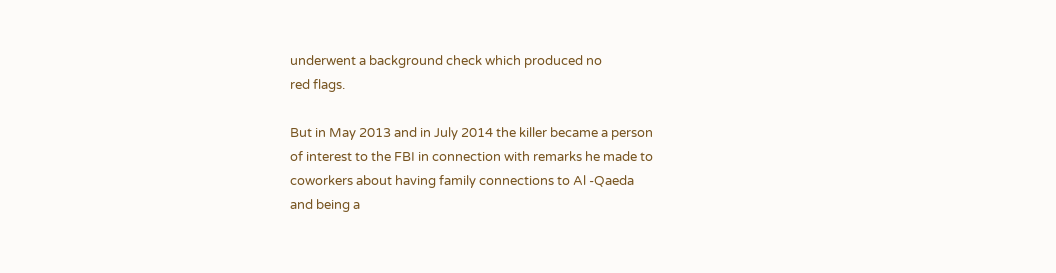underwent a background check which produced no
red flags.

But in May 2013 and in July 2014 the killer became a person
of interest to the FBI in connection with remarks he made to
coworkers about having family connections to Al -Qaeda
and being a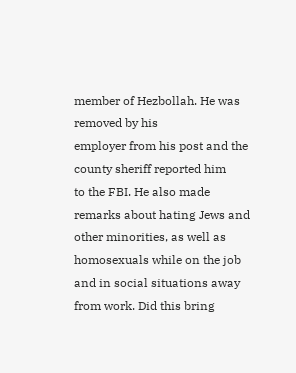member of Hezbollah. He was removed by his
employer from his post and the county sheriff reported him
to the FBI. He also made remarks about hating Jews and
other minorities, as well as homosexuals while on the job
and in social situations away from work. Did this bring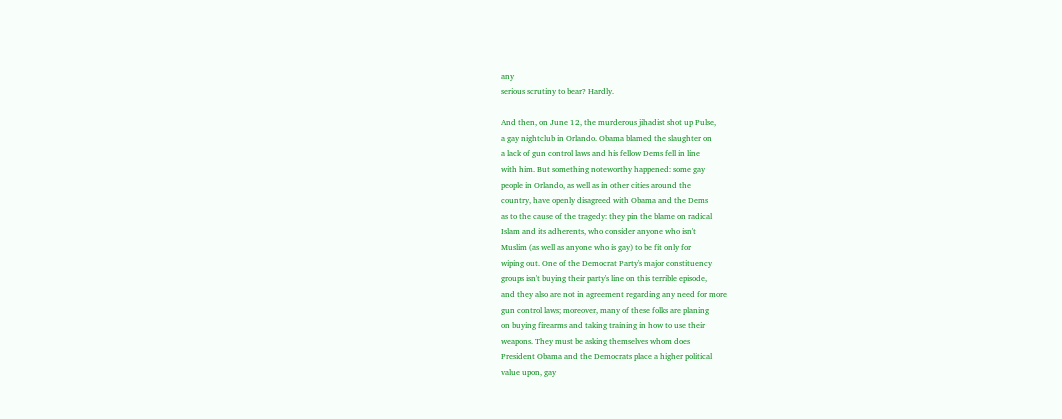any
serious scrutiny to bear? Hardly.

And then, on June 12, the murderous jihadist shot up Pulse,
a gay nightclub in Orlando. Obama blamed the slaughter on
a lack of gun control laws and his fellow Dems fell in line
with him. But something noteworthy happened: some gay
people in Orlando, as well as in other cities around the
country, have openly disagreed with Obama and the Dems
as to the cause of the tragedy: they pin the blame on radical
Islam and its adherents, who consider anyone who isn't
Muslim (as well as anyone who is gay) to be fit only for
wiping out. One of the Democrat Party's major constituency
groups isn't buying their party's line on this terrible episode,
and they also are not in agreement regarding any need for more
gun control laws; moreover, many of these folks are planing
on buying firearms and taking training in how to use their
weapons. They must be asking themselves whom does
President Obama and the Democrats place a higher political
value upon, gay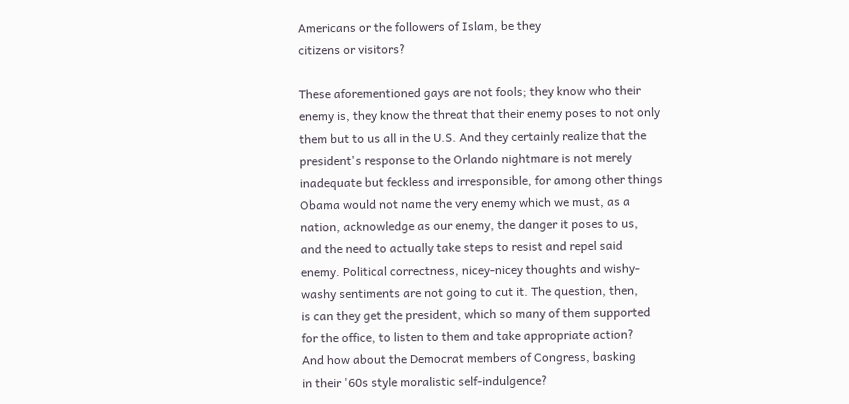Americans or the followers of Islam, be they
citizens or visitors?

These aforementioned gays are not fools; they know who their
enemy is, they know the threat that their enemy poses to not only
them but to us all in the U.S. And they certainly realize that the
president's response to the Orlando nightmare is not merely
inadequate but feckless and irresponsible, for among other things
Obama would not name the very enemy which we must, as a
nation, acknowledge as our enemy, the danger it poses to us,
and the need to actually take steps to resist and repel said
enemy. Political correctness, nicey-nicey thoughts and wishy-
washy sentiments are not going to cut it. The question, then,
is can they get the president, which so many of them supported
for the office, to listen to them and take appropriate action?
And how about the Democrat members of Congress, basking
in their '60s style moralistic self-indulgence?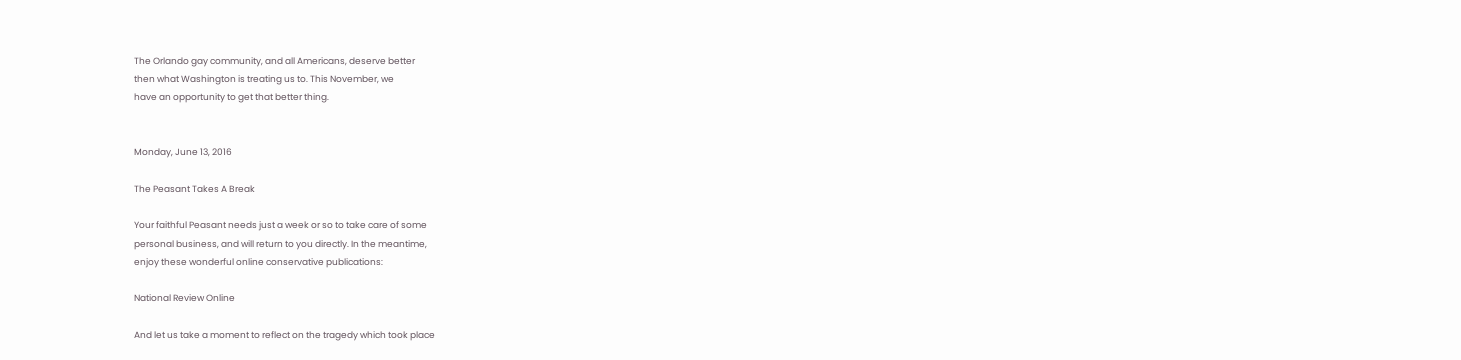The Orlando gay community, and all Americans, deserve better
then what Washington is treating us to. This November, we
have an opportunity to get that better thing.


Monday, June 13, 2016

The Peasant Takes A Break

Your faithful Peasant needs just a week or so to take care of some
personal business, and will return to you directly. In the meantime,
enjoy these wonderful online conservative publications:

National Review Online

And let us take a moment to reflect on the tragedy which took place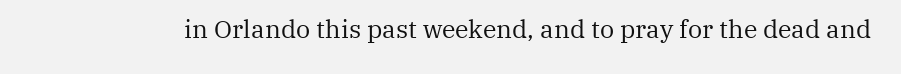in Orlando this past weekend, and to pray for the dead and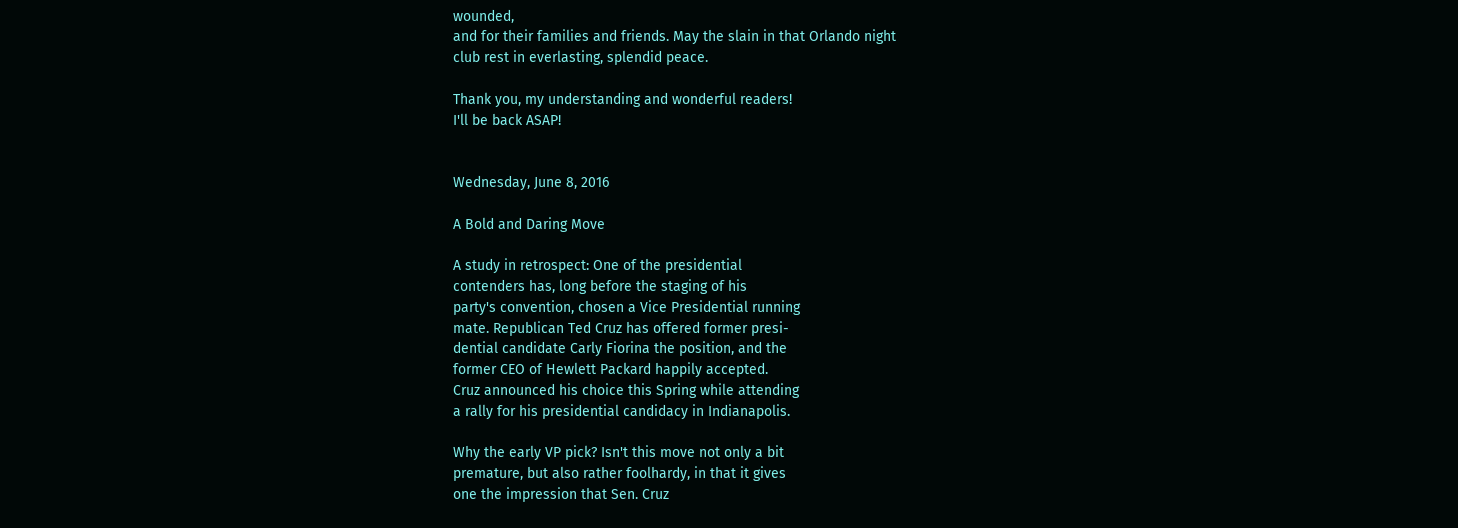wounded,
and for their families and friends. May the slain in that Orlando night
club rest in everlasting, splendid peace.

Thank you, my understanding and wonderful readers!
I'll be back ASAP!


Wednesday, June 8, 2016

A Bold and Daring Move

A study in retrospect: One of the presidential
contenders has, long before the staging of his
party's convention, chosen a Vice Presidential running
mate. Republican Ted Cruz has offered former presi-
dential candidate Carly Fiorina the position, and the
former CEO of Hewlett Packard happily accepted.
Cruz announced his choice this Spring while attending
a rally for his presidential candidacy in Indianapolis.

Why the early VP pick? Isn't this move not only a bit
premature, but also rather foolhardy, in that it gives
one the impression that Sen. Cruz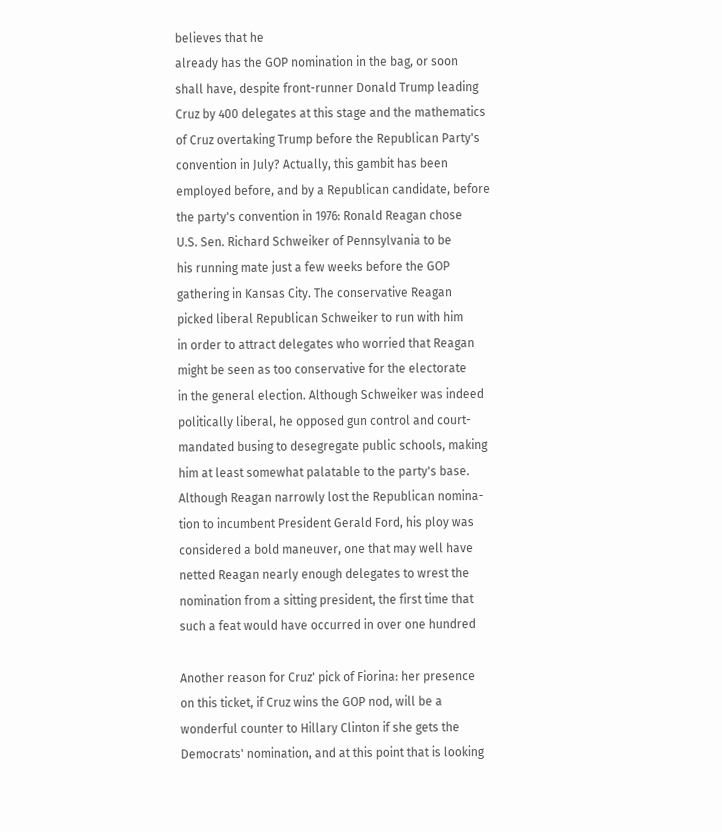believes that he
already has the GOP nomination in the bag, or soon
shall have, despite front-runner Donald Trump leading
Cruz by 400 delegates at this stage and the mathematics
of Cruz overtaking Trump before the Republican Party's
convention in July? Actually, this gambit has been
employed before, and by a Republican candidate, before
the party's convention in 1976: Ronald Reagan chose
U.S. Sen. Richard Schweiker of Pennsylvania to be
his running mate just a few weeks before the GOP
gathering in Kansas City. The conservative Reagan
picked liberal Republican Schweiker to run with him
in order to attract delegates who worried that Reagan
might be seen as too conservative for the electorate
in the general election. Although Schweiker was indeed
politically liberal, he opposed gun control and court-
mandated busing to desegregate public schools, making
him at least somewhat palatable to the party's base.
Although Reagan narrowly lost the Republican nomina-
tion to incumbent President Gerald Ford, his ploy was
considered a bold maneuver, one that may well have
netted Reagan nearly enough delegates to wrest the
nomination from a sitting president, the first time that
such a feat would have occurred in over one hundred

Another reason for Cruz' pick of Fiorina: her presence
on this ticket, if Cruz wins the GOP nod, will be a
wonderful counter to Hillary Clinton if she gets the
Democrats' nomination, and at this point that is looking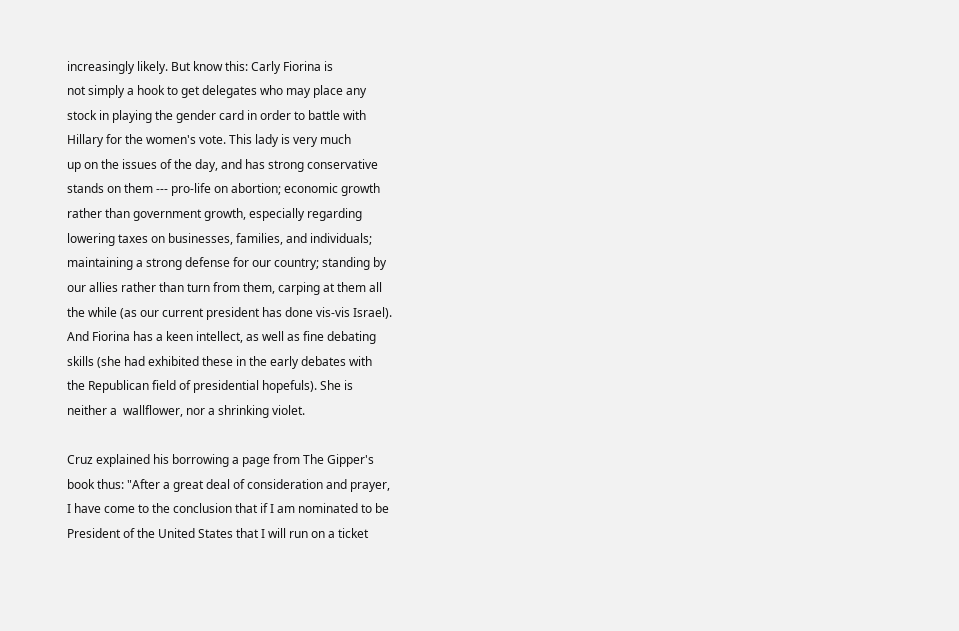increasingly likely. But know this: Carly Fiorina is
not simply a hook to get delegates who may place any
stock in playing the gender card in order to battle with
Hillary for the women's vote. This lady is very much
up on the issues of the day, and has strong conservative
stands on them --- pro-life on abortion; economic growth
rather than government growth, especially regarding
lowering taxes on businesses, families, and individuals;
maintaining a strong defense for our country; standing by
our allies rather than turn from them, carping at them all
the while (as our current president has done vis-vis Israel).
And Fiorina has a keen intellect, as well as fine debating
skills (she had exhibited these in the early debates with
the Republican field of presidential hopefuls). She is
neither a  wallflower, nor a shrinking violet.

Cruz explained his borrowing a page from The Gipper's
book thus: "After a great deal of consideration and prayer,
I have come to the conclusion that if I am nominated to be
President of the United States that I will run on a ticket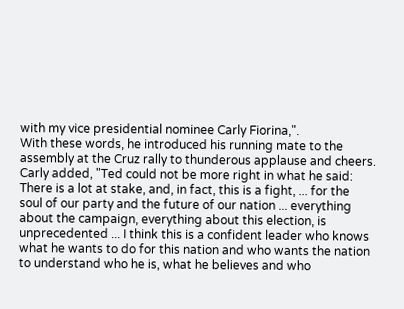with my vice presidential nominee Carly Fiorina,".
With these words, he introduced his running mate to the
assembly at the Cruz rally to thunderous applause and cheers.
Carly added, "Ted could not be more right in what he said:
There is a lot at stake, and, in fact, this is a fight, ... for the
soul of our party and the future of our nation ... everything
about the campaign, everything about this election, is
unprecedented ... I think this is a confident leader who knows
what he wants to do for this nation and who wants the nation
to understand who he is, what he believes and who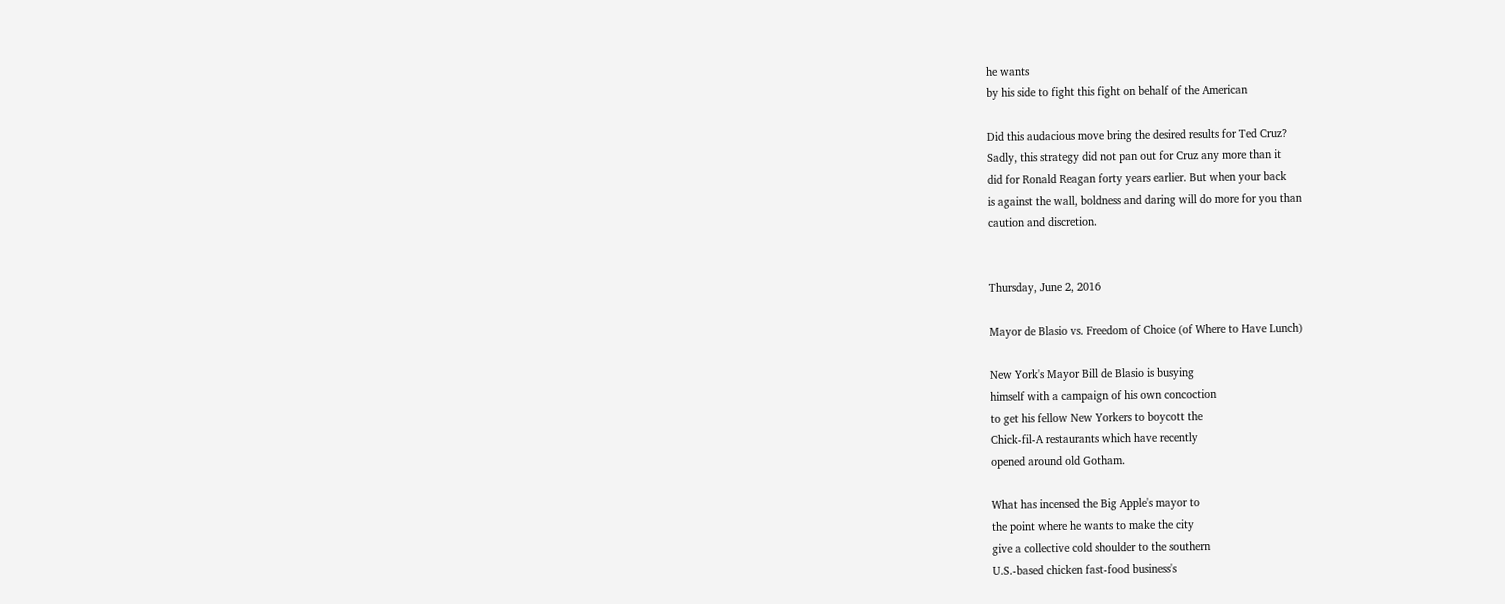he wants
by his side to fight this fight on behalf of the American

Did this audacious move bring the desired results for Ted Cruz?
Sadly, this strategy did not pan out for Cruz any more than it
did for Ronald Reagan forty years earlier. But when your back
is against the wall, boldness and daring will do more for you than
caution and discretion.


Thursday, June 2, 2016

Mayor de Blasio vs. Freedom of Choice (of Where to Have Lunch)

New York's Mayor Bill de Blasio is busying
himself with a campaign of his own concoction
to get his fellow New Yorkers to boycott the
Chick-fil-A restaurants which have recently
opened around old Gotham.

What has incensed the Big Apple's mayor to
the point where he wants to make the city
give a collective cold shoulder to the southern
U.S.-based chicken fast-food business's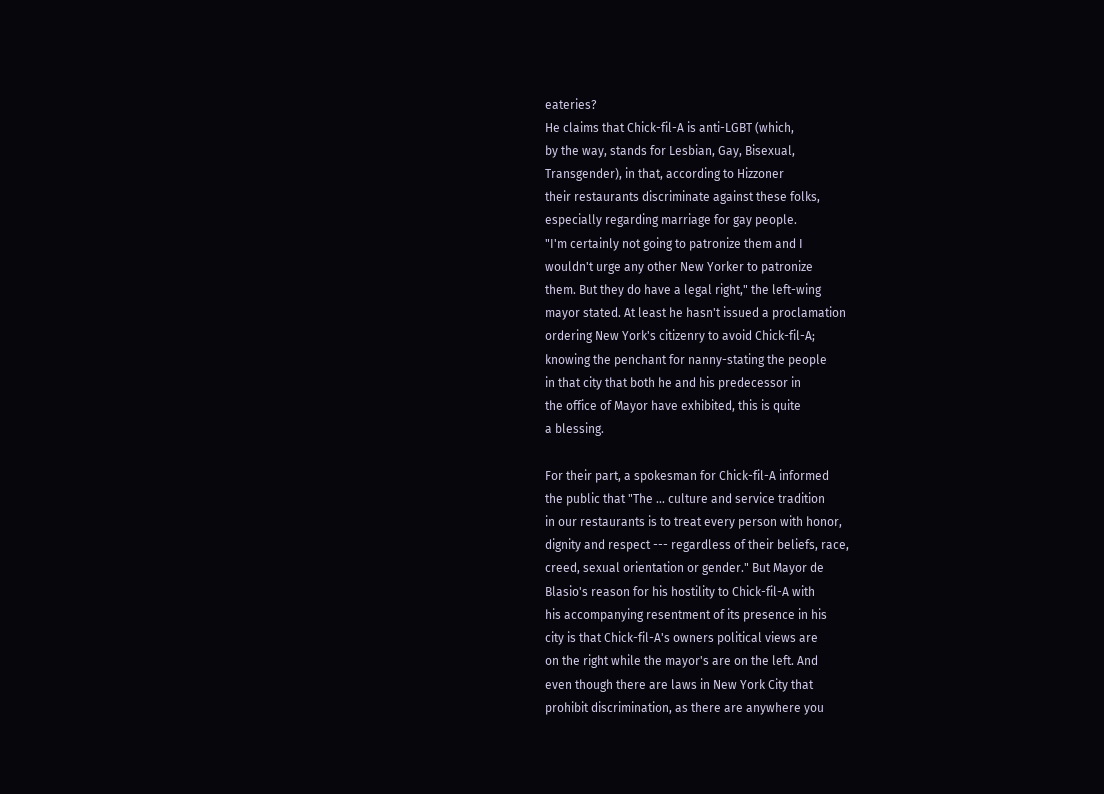eateries?
He claims that Chick-fil-A is anti-LGBT (which,
by the way, stands for Lesbian, Gay, Bisexual,
Transgender), in that, according to Hizzoner
their restaurants discriminate against these folks,
especially regarding marriage for gay people.
"I'm certainly not going to patronize them and I
wouldn't urge any other New Yorker to patronize
them. But they do have a legal right," the left-wing
mayor stated. At least he hasn't issued a proclamation
ordering New York's citizenry to avoid Chick-fil-A;
knowing the penchant for nanny-stating the people
in that city that both he and his predecessor in
the office of Mayor have exhibited, this is quite
a blessing.

For their part, a spokesman for Chick-fil-A informed
the public that "The ... culture and service tradition
in our restaurants is to treat every person with honor,
dignity and respect --- regardless of their beliefs, race,
creed, sexual orientation or gender." But Mayor de
Blasio's reason for his hostility to Chick-fil-A with
his accompanying resentment of its presence in his
city is that Chick-fil-A's owners political views are
on the right while the mayor's are on the left. And
even though there are laws in New York City that
prohibit discrimination, as there are anywhere you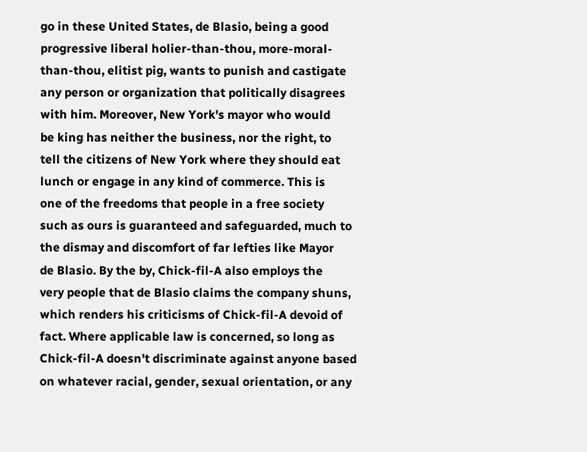go in these United States, de Blasio, being a good
progressive liberal holier-than-thou, more-moral-
than-thou, elitist pig, wants to punish and castigate
any person or organization that politically disagrees
with him. Moreover, New York's mayor who would
be king has neither the business, nor the right, to
tell the citizens of New York where they should eat
lunch or engage in any kind of commerce. This is
one of the freedoms that people in a free society
such as ours is guaranteed and safeguarded, much to
the dismay and discomfort of far lefties like Mayor
de Blasio. By the by, Chick-fil-A also employs the
very people that de Blasio claims the company shuns,
which renders his criticisms of Chick-fil-A devoid of
fact. Where applicable law is concerned, so long as
Chick-fil-A doesn't discriminate against anyone based
on whatever racial, gender, sexual orientation, or any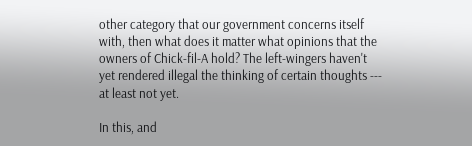other category that our government concerns itself
with, then what does it matter what opinions that the
owners of Chick-fil-A hold? The left-wingers haven't
yet rendered illegal the thinking of certain thoughts ---
at least not yet.

In this, and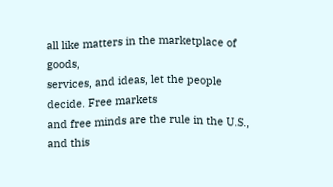all like matters in the marketplace of goods,
services, and ideas, let the people decide. Free markets
and free minds are the rule in the U.S., and this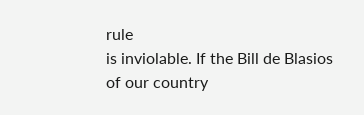rule
is inviolable. If the Bill de Blasios of our country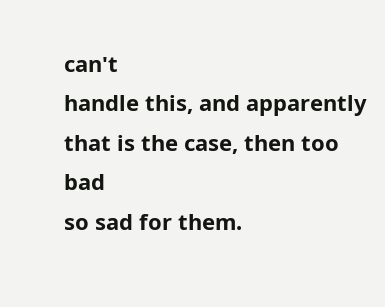can't
handle this, and apparently that is the case, then too bad
so sad for them.